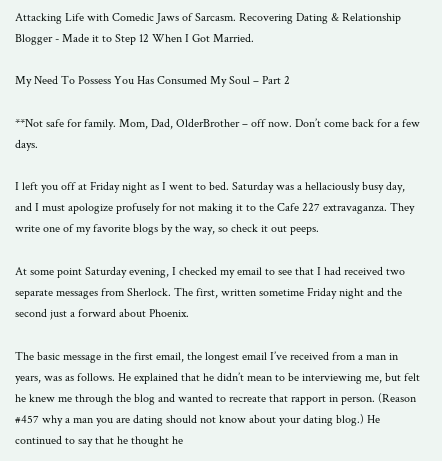Attacking Life with Comedic Jaws of Sarcasm. Recovering Dating & Relationship Blogger - Made it to Step 12 When I Got Married.

My Need To Possess You Has Consumed My Soul – Part 2

**Not safe for family. Mom, Dad, OlderBrother – off now. Don’t come back for a few days.

I left you off at Friday night as I went to bed. Saturday was a hellaciously busy day, and I must apologize profusely for not making it to the Cafe 227 extravaganza. They write one of my favorite blogs by the way, so check it out peeps.

At some point Saturday evening, I checked my email to see that I had received two separate messages from Sherlock. The first, written sometime Friday night and the second just a forward about Phoenix.

The basic message in the first email, the longest email I’ve received from a man in years, was as follows. He explained that he didn’t mean to be interviewing me, but felt he knew me through the blog and wanted to recreate that rapport in person. (Reason #457 why a man you are dating should not know about your dating blog.) He continued to say that he thought he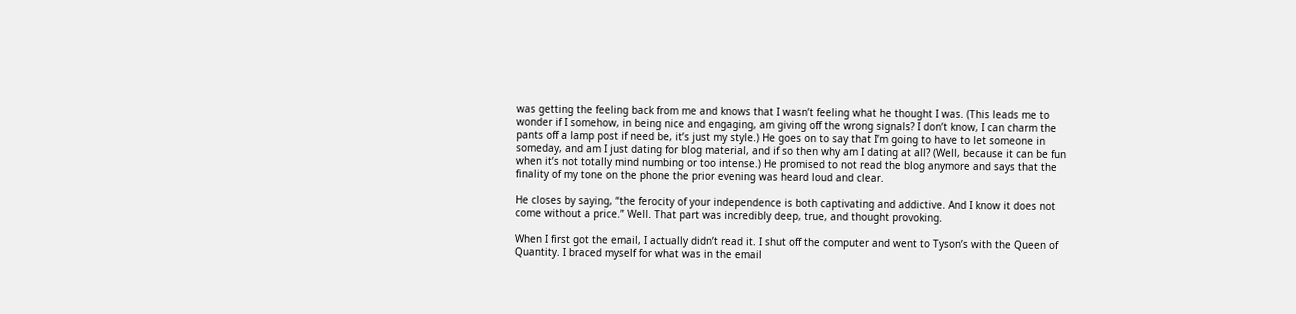was getting the feeling back from me and knows that I wasn’t feeling what he thought I was. (This leads me to wonder if I somehow, in being nice and engaging, am giving off the wrong signals? I don’t know, I can charm the pants off a lamp post if need be, it’s just my style.) He goes on to say that I’m going to have to let someone in someday, and am I just dating for blog material, and if so then why am I dating at all? (Well, because it can be fun when it’s not totally mind numbing or too intense.) He promised to not read the blog anymore and says that the finality of my tone on the phone the prior evening was heard loud and clear.

He closes by saying, “the ferocity of your independence is both captivating and addictive. And I know it does not come without a price.” Well. That part was incredibly deep, true, and thought provoking.

When I first got the email, I actually didn’t read it. I shut off the computer and went to Tyson’s with the Queen of Quantity. I braced myself for what was in the email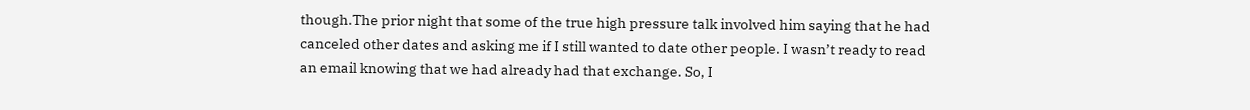though.The prior night that some of the true high pressure talk involved him saying that he had canceled other dates and asking me if I still wanted to date other people. I wasn’t ready to read an email knowing that we had already had that exchange. So, I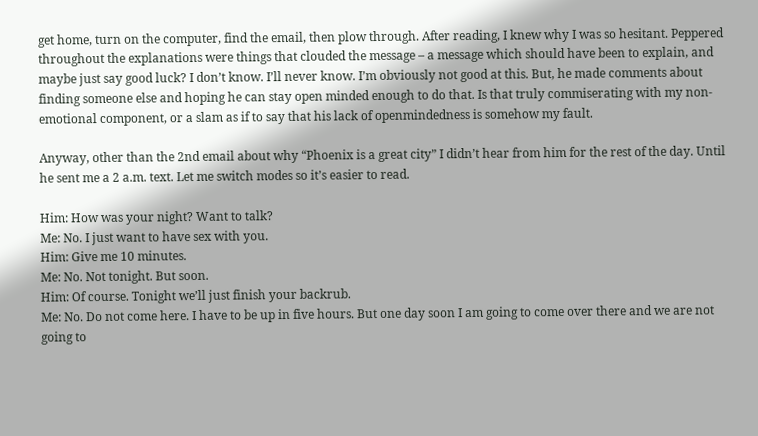get home, turn on the computer, find the email, then plow through. After reading, I knew why I was so hesitant. Peppered throughout the explanations were things that clouded the message – a message which should have been to explain, and maybe just say good luck? I don’t know. I’ll never know. I’m obviously not good at this. But, he made comments about finding someone else and hoping he can stay open minded enough to do that. Is that truly commiserating with my non-emotional component, or a slam as if to say that his lack of openmindedness is somehow my fault.

Anyway, other than the 2nd email about why “Phoenix is a great city” I didn’t hear from him for the rest of the day. Until he sent me a 2 a.m. text. Let me switch modes so it’s easier to read.

Him: How was your night? Want to talk?
Me: No. I just want to have sex with you.
Him: Give me 10 minutes.
Me: No. Not tonight. But soon.
Him: Of course. Tonight we’ll just finish your backrub.
Me: No. Do not come here. I have to be up in five hours. But one day soon I am going to come over there and we are not going to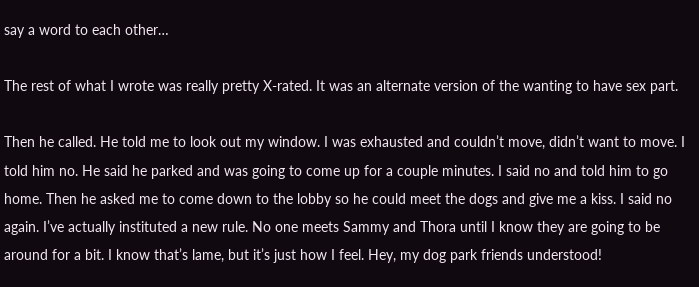say a word to each other…

The rest of what I wrote was really pretty X-rated. It was an alternate version of the wanting to have sex part.

Then he called. He told me to look out my window. I was exhausted and couldn’t move, didn’t want to move. I told him no. He said he parked and was going to come up for a couple minutes. I said no and told him to go home. Then he asked me to come down to the lobby so he could meet the dogs and give me a kiss. I said no again. I’ve actually instituted a new rule. No one meets Sammy and Thora until I know they are going to be around for a bit. I know that’s lame, but it’s just how I feel. Hey, my dog park friends understood!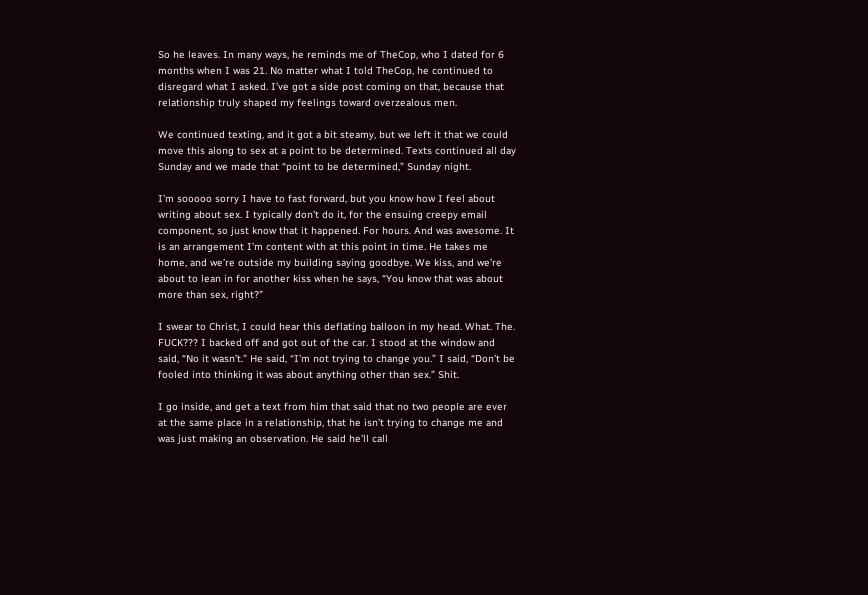So he leaves. In many ways, he reminds me of TheCop, who I dated for 6 months when I was 21. No matter what I told TheCop, he continued to disregard what I asked. I’ve got a side post coming on that, because that relationship truly shaped my feelings toward overzealous men.

We continued texting, and it got a bit steamy, but we left it that we could move this along to sex at a point to be determined. Texts continued all day Sunday and we made that “point to be determined,” Sunday night.

I’m sooooo sorry I have to fast forward, but you know how I feel about writing about sex. I typically don’t do it, for the ensuing creepy email component, so just know that it happened. For hours. And was awesome. It is an arrangement I’m content with at this point in time. He takes me home, and we’re outside my building saying goodbye. We kiss, and we’re about to lean in for another kiss when he says, “You know that was about more than sex, right?”

I swear to Christ, I could hear this deflating balloon in my head. What. The. FUCK??? I backed off and got out of the car. I stood at the window and said, “No it wasn’t.” He said, “I’m not trying to change you.” I said, “Don’t be fooled into thinking it was about anything other than sex.” Shit.

I go inside, and get a text from him that said that no two people are ever at the same place in a relationship, that he isn’t trying to change me and was just making an observation. He said he’ll call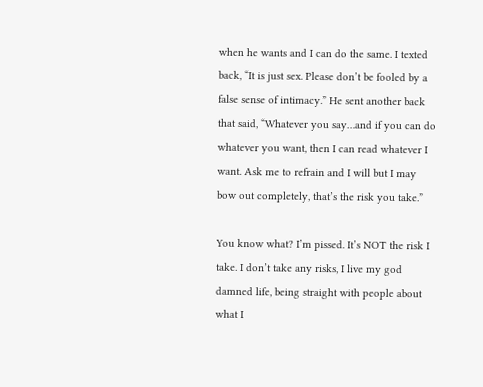when he wants and I can do the same. I texted back, “It is just sex. Please don’t be fooled by a false sense of intimacy.” He sent another back that said, “Whatever you say…and if you can do whatever you want, then I can read whatever I want. Ask me to refrain and I will but I may bow out completely, that’s the risk you take.”

You know what? I’m pissed. It’s NOT the risk I take. I don’t take any risks, I live my god damned life, being straight with people about what I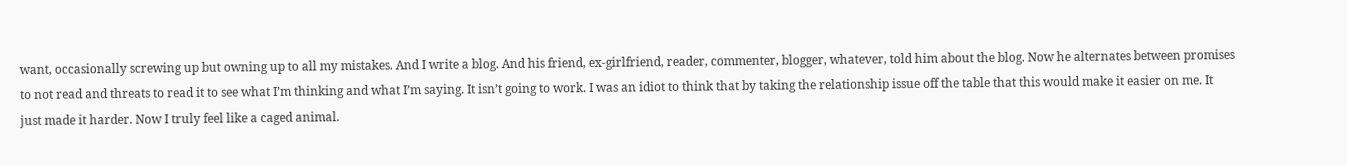want, occasionally screwing up but owning up to all my mistakes. And I write a blog. And his friend, ex-girlfriend, reader, commenter, blogger, whatever, told him about the blog. Now he alternates between promises to not read and threats to read it to see what I’m thinking and what I’m saying. It isn’t going to work. I was an idiot to think that by taking the relationship issue off the table that this would make it easier on me. It just made it harder. Now I truly feel like a caged animal.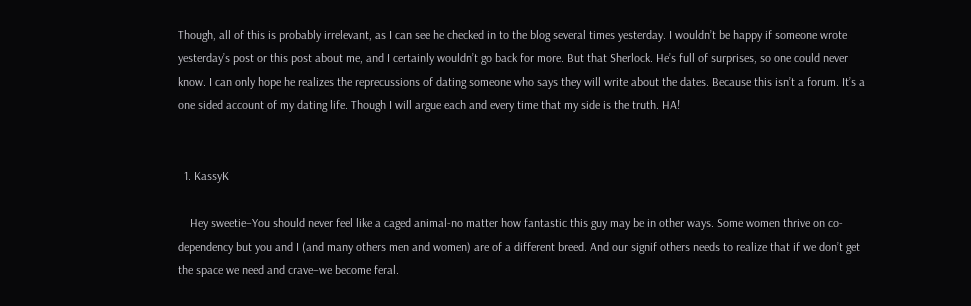Though, all of this is probably irrelevant, as I can see he checked in to the blog several times yesterday. I wouldn’t be happy if someone wrote yesterday’s post or this post about me, and I certainly wouldn’t go back for more. But that Sherlock. He’s full of surprises, so one could never know. I can only hope he realizes the reprecussions of dating someone who says they will write about the dates. Because this isn’t a forum. It’s a one sided account of my dating life. Though I will argue each and every time that my side is the truth. HA!


  1. KassyK

    Hey sweetie–You should never feel like a caged animal-no matter how fantastic this guy may be in other ways. Some women thrive on co-dependency but you and I (and many others men and women) are of a different breed. And our signif others needs to realize that if we don’t get the space we need and crave–we become feral.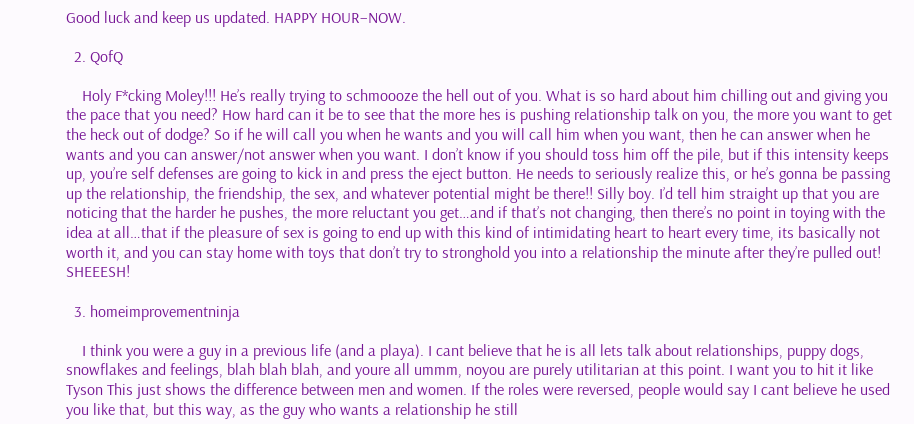Good luck and keep us updated. HAPPY HOUR–NOW.

  2. QofQ

    Holy F*cking Moley!!! He’s really trying to schmoooze the hell out of you. What is so hard about him chilling out and giving you the pace that you need? How hard can it be to see that the more hes is pushing relationship talk on you, the more you want to get the heck out of dodge? So if he will call you when he wants and you will call him when you want, then he can answer when he wants and you can answer/not answer when you want. I don’t know if you should toss him off the pile, but if this intensity keeps up, you’re self defenses are going to kick in and press the eject button. He needs to seriously realize this, or he’s gonna be passing up the relationship, the friendship, the sex, and whatever potential might be there!! Silly boy. I’d tell him straight up that you are noticing that the harder he pushes, the more reluctant you get…and if that’s not changing, then there’s no point in toying with the idea at all…that if the pleasure of sex is going to end up with this kind of intimidating heart to heart every time, its basically not worth it, and you can stay home with toys that don’t try to stronghold you into a relationship the minute after they’re pulled out! SHEEESH!

  3. homeimprovementninja

    I think you were a guy in a previous life (and a playa). I cant believe that he is all lets talk about relationships, puppy dogs, snowflakes and feelings, blah blah blah, and youre all ummm, noyou are purely utilitarian at this point. I want you to hit it like Tyson This just shows the difference between men and women. If the roles were reversed, people would say I cant believe he used you like that, but this way, as the guy who wants a relationship he still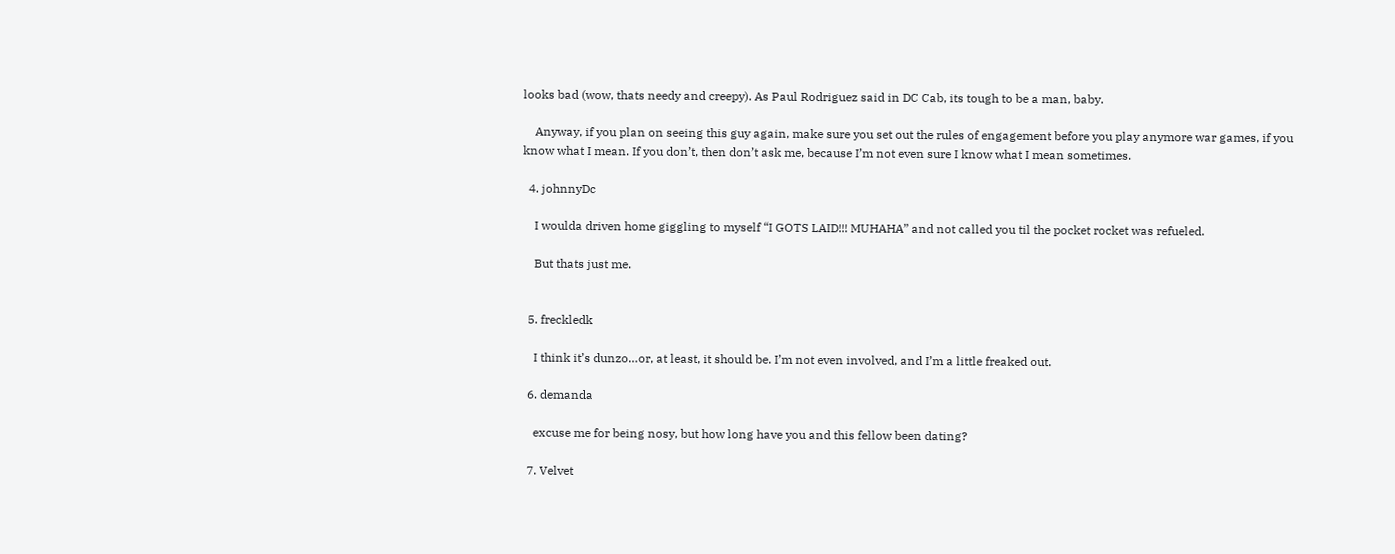looks bad (wow, thats needy and creepy). As Paul Rodriguez said in DC Cab, its tough to be a man, baby.

    Anyway, if you plan on seeing this guy again, make sure you set out the rules of engagement before you play anymore war games, if you know what I mean. If you don’t, then don’t ask me, because I’m not even sure I know what I mean sometimes.

  4. johnnyDc

    I woulda driven home giggling to myself “I GOTS LAID!!! MUHAHA” and not called you til the pocket rocket was refueled.

    But thats just me.


  5. freckledk

    I think it’s dunzo…or, at least, it should be. I’m not even involved, and I’m a little freaked out.

  6. demanda

    excuse me for being nosy, but how long have you and this fellow been dating?

  7. Velvet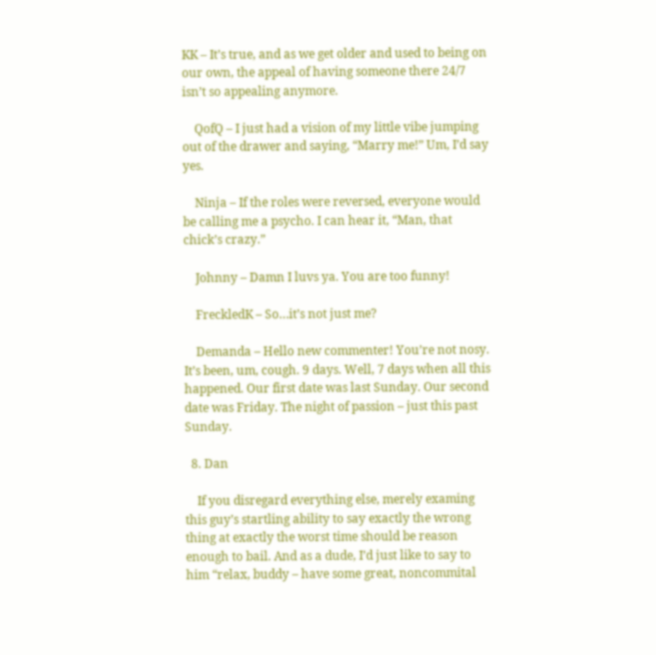KK – It’s true, and as we get older and used to being on our own, the appeal of having someone there 24/7 isn’t so appealing anymore.

    QofQ – I just had a vision of my little vibe jumping out of the drawer and saying, “Marry me!” Um, I’d say yes.

    Ninja – If the roles were reversed, everyone would be calling me a psycho. I can hear it, “Man, that chick’s crazy.”

    Johnny – Damn I luvs ya. You are too funny!

    FreckledK – So…it’s not just me?

    Demanda – Hello new commenter! You’re not nosy. It’s been, um, cough. 9 days. Well, 7 days when all this happened. Our first date was last Sunday. Our second date was Friday. The night of passion – just this past Sunday.

  8. Dan

    If you disregard everything else, merely examing this guy’s startling ability to say exactly the wrong thing at exactly the worst time should be reason enough to bail. And as a dude, I’d just like to say to him “relax, buddy – have some great, noncommital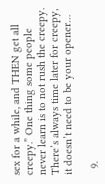sex for a while, and THEN get all creepy.” One thing some people never learn is to not rush the creepy. There’s always time later for creepy, it doesn’t need to be your opener…

  9.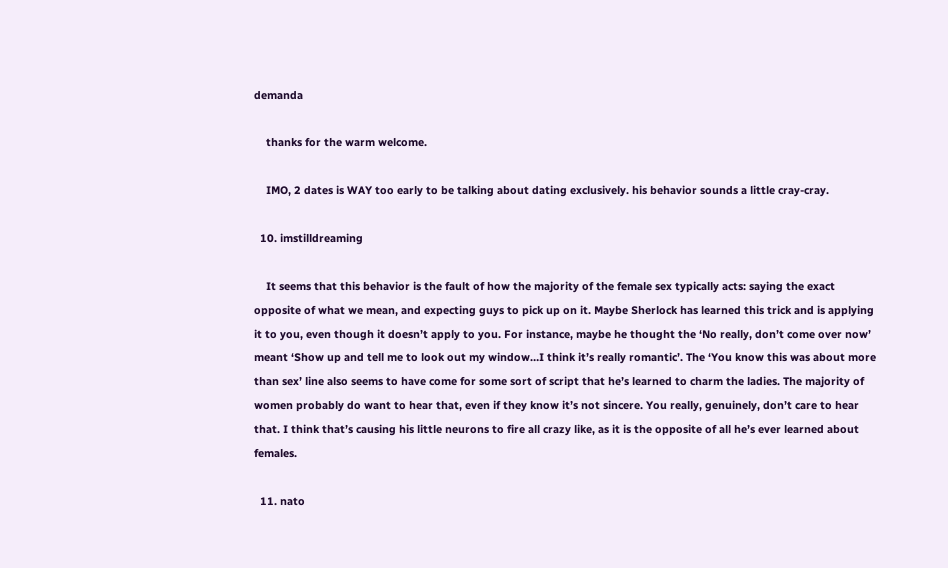demanda

    thanks for the warm welcome.

    IMO, 2 dates is WAY too early to be talking about dating exclusively. his behavior sounds a little cray-cray.

  10. imstilldreaming

    It seems that this behavior is the fault of how the majority of the female sex typically acts: saying the exact opposite of what we mean, and expecting guys to pick up on it. Maybe Sherlock has learned this trick and is applying it to you, even though it doesn’t apply to you. For instance, maybe he thought the ‘No really, don’t come over now’ meant ‘Show up and tell me to look out my window…I think it’s really romantic’. The ‘You know this was about more than sex’ line also seems to have come for some sort of script that he’s learned to charm the ladies. The majority of women probably do want to hear that, even if they know it’s not sincere. You really, genuinely, don’t care to hear that. I think that’s causing his little neurons to fire all crazy like, as it is the opposite of all he’s ever learned about females.

  11. nato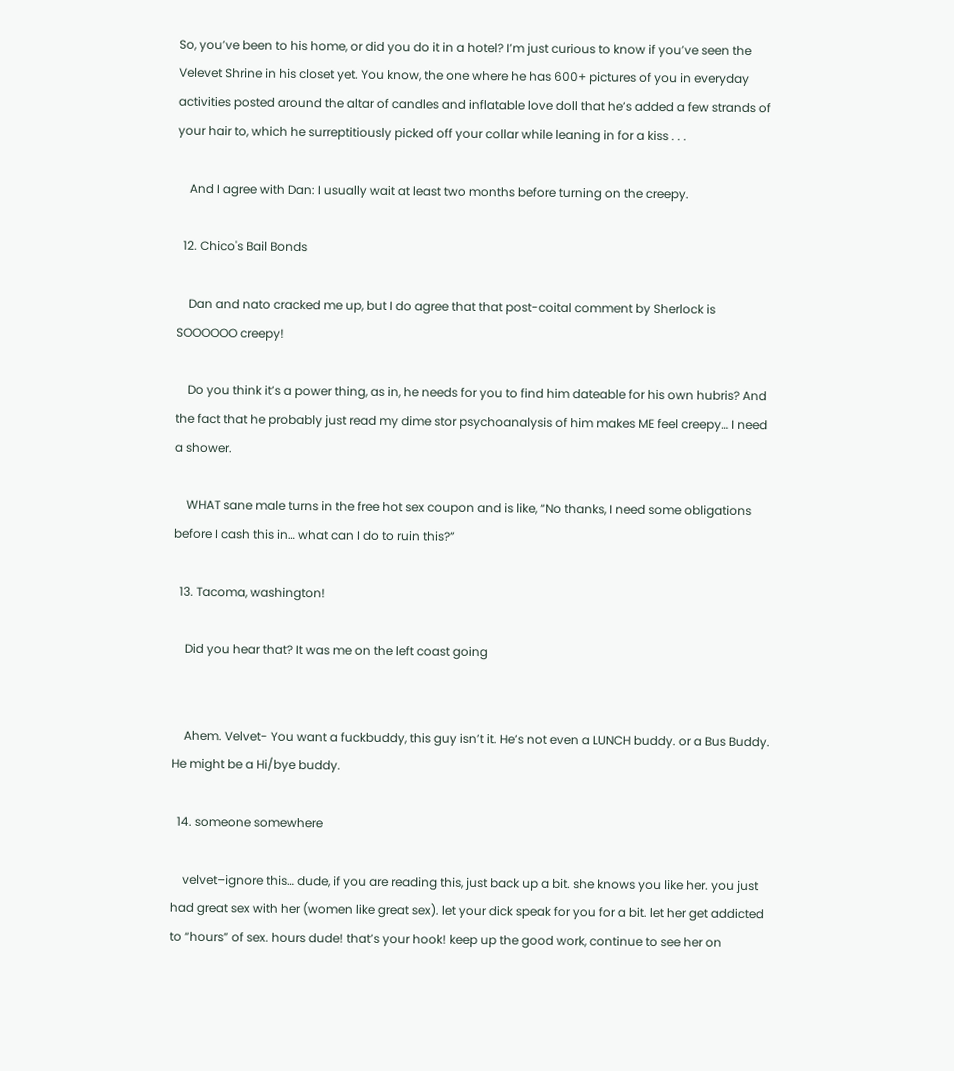So, you’ve been to his home, or did you do it in a hotel? I’m just curious to know if you’ve seen the Velevet Shrine in his closet yet. You know, the one where he has 600+ pictures of you in everyday activities posted around the altar of candles and inflatable love doll that he’s added a few strands of your hair to, which he surreptitiously picked off your collar while leaning in for a kiss . . .

    And I agree with Dan: I usually wait at least two months before turning on the creepy.

  12. Chico's Bail Bonds

    Dan and nato cracked me up, but I do agree that that post-coital comment by Sherlock is SOOOOOO creepy!

    Do you think it’s a power thing, as in, he needs for you to find him dateable for his own hubris? And the fact that he probably just read my dime stor psychoanalysis of him makes ME feel creepy… I need a shower.

    WHAT sane male turns in the free hot sex coupon and is like, “No thanks, I need some obligations before I cash this in… what can I do to ruin this?”

  13. Tacoma, washington!

    Did you hear that? It was me on the left coast going


    Ahem. Velvet- You want a fuckbuddy, this guy isn’t it. He’s not even a LUNCH buddy. or a Bus Buddy. He might be a Hi/bye buddy.

  14. someone somewhere

    velvet–ignore this… dude, if you are reading this, just back up a bit. she knows you like her. you just had great sex with her (women like great sex). let your dick speak for you for a bit. let her get addicted to “hours” of sex. hours dude! that’s your hook! keep up the good work, continue to see her on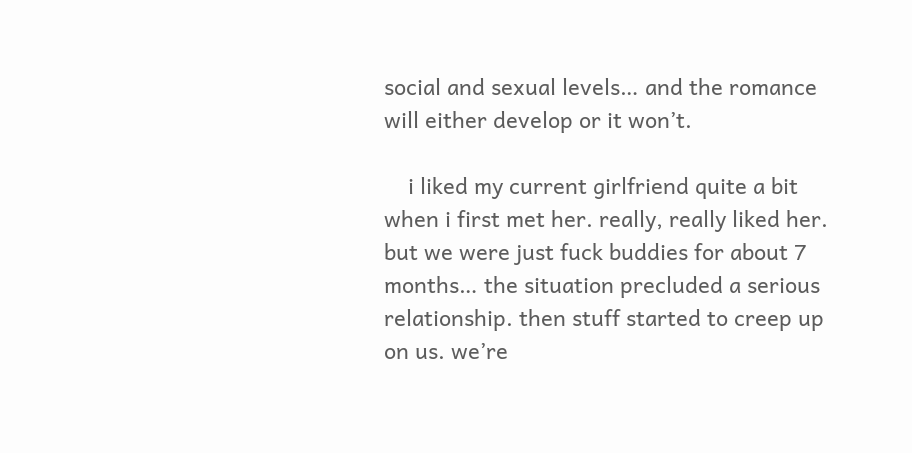social and sexual levels… and the romance will either develop or it won’t.

    i liked my current girlfriend quite a bit when i first met her. really, really liked her. but we were just fuck buddies for about 7 months… the situation precluded a serious relationship. then stuff started to creep up on us. we’re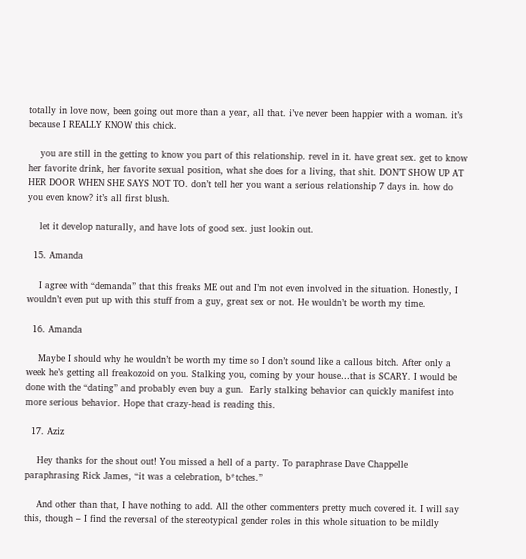totally in love now, been going out more than a year, all that. i’ve never been happier with a woman. it’s because I REALLY KNOW this chick.

    you are still in the getting to know you part of this relationship. revel in it. have great sex. get to know her favorite drink, her favorite sexual position, what she does for a living, that shit. DON’T SHOW UP AT HER DOOR WHEN SHE SAYS NOT TO. don’t tell her you want a serious relationship 7 days in. how do you even know? it’s all first blush.

    let it develop naturally, and have lots of good sex. just lookin out.

  15. Amanda

    I agree with “demanda” that this freaks ME out and I’m not even involved in the situation. Honestly, I wouldn’t even put up with this stuff from a guy, great sex or not. He wouldn’t be worth my time.

  16. Amanda

    Maybe I should why he wouldn’t be worth my time so I don’t sound like a callous bitch. After only a week he’s getting all freakozoid on you. Stalking you, coming by your house…that is SCARY. I would be done with the “dating” and probably even buy a gun.  Early stalking behavior can quickly manifest into more serious behavior. Hope that crazy-head is reading this.

  17. Aziz

    Hey thanks for the shout out! You missed a hell of a party. To paraphrase Dave Chappelle paraphrasing Rick James, “it was a celebration, b*tches.”

    And other than that, I have nothing to add. All the other commenters pretty much covered it. I will say this, though – I find the reversal of the stereotypical gender roles in this whole situation to be mildly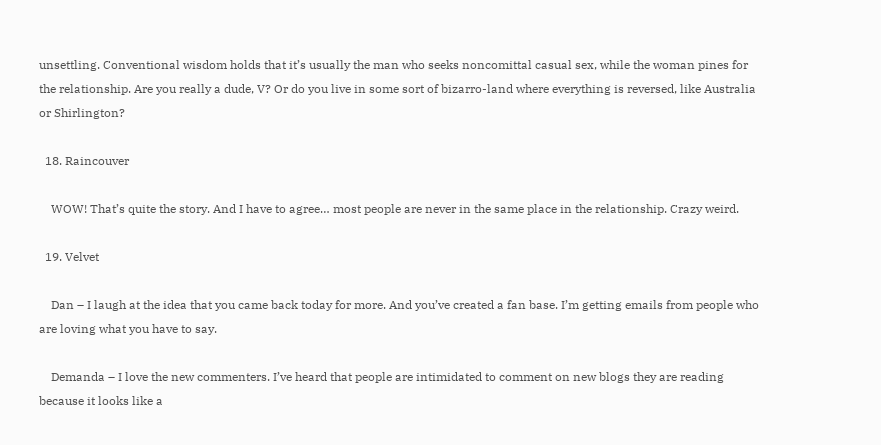unsettling. Conventional wisdom holds that it’s usually the man who seeks noncomittal casual sex, while the woman pines for the relationship. Are you really a dude, V? Or do you live in some sort of bizarro-land where everything is reversed, like Australia or Shirlington?

  18. Raincouver

    WOW! That’s quite the story. And I have to agree… most people are never in the same place in the relationship. Crazy weird.

  19. Velvet

    Dan – I laugh at the idea that you came back today for more. And you’ve created a fan base. I’m getting emails from people who are loving what you have to say.

    Demanda – I love the new commenters. I’ve heard that people are intimidated to comment on new blogs they are reading because it looks like a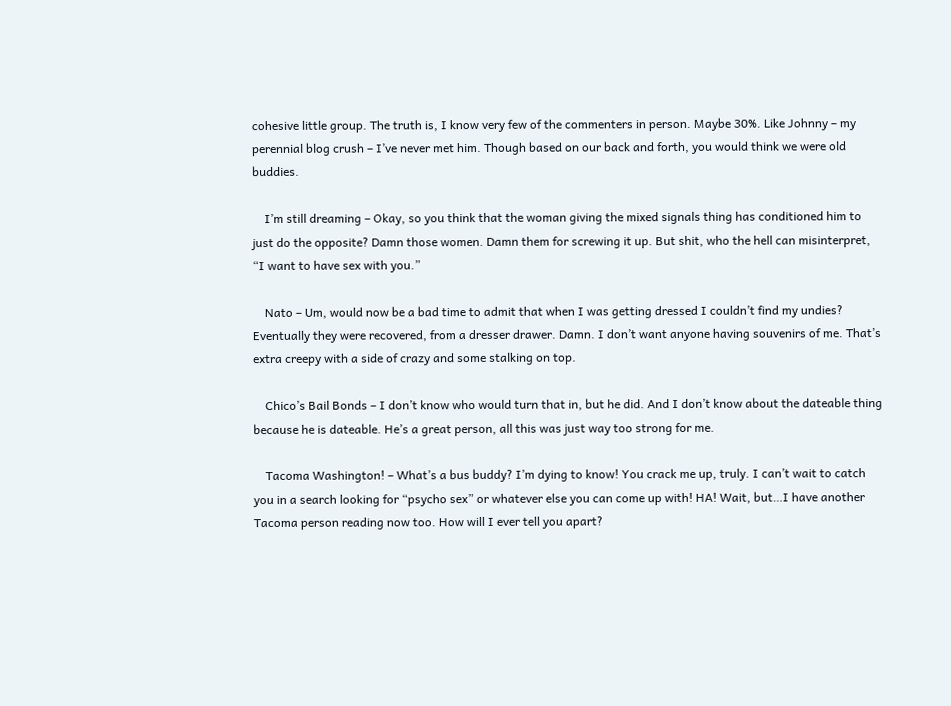cohesive little group. The truth is, I know very few of the commenters in person. Maybe 30%. Like Johnny – my perennial blog crush – I’ve never met him. Though based on our back and forth, you would think we were old buddies.

    I’m still dreaming – Okay, so you think that the woman giving the mixed signals thing has conditioned him to just do the opposite? Damn those women. Damn them for screwing it up. But shit, who the hell can misinterpret, “I want to have sex with you.”

    Nato – Um, would now be a bad time to admit that when I was getting dressed I couldn’t find my undies? Eventually they were recovered, from a dresser drawer. Damn. I don’t want anyone having souvenirs of me. That’s extra creepy with a side of crazy and some stalking on top.

    Chico’s Bail Bonds – I don’t know who would turn that in, but he did. And I don’t know about the dateable thing because he is dateable. He’s a great person, all this was just way too strong for me.

    Tacoma Washington! – What’s a bus buddy? I’m dying to know! You crack me up, truly. I can’t wait to catch you in a search looking for “psycho sex” or whatever else you can come up with! HA! Wait, but…I have another Tacoma person reading now too. How will I ever tell you apart?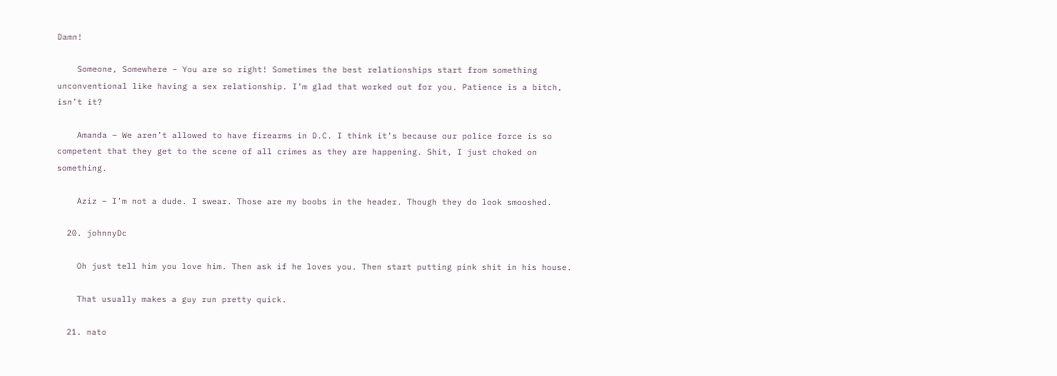Damn!

    Someone, Somewhere – You are so right! Sometimes the best relationships start from something unconventional like having a sex relationship. I’m glad that worked out for you. Patience is a bitch, isn’t it?

    Amanda – We aren’t allowed to have firearms in D.C. I think it’s because our police force is so competent that they get to the scene of all crimes as they are happening. Shit, I just choked on something.

    Aziz – I’m not a dude. I swear. Those are my boobs in the header. Though they do look smooshed.

  20. johnnyDc

    Oh just tell him you love him. Then ask if he loves you. Then start putting pink shit in his house.

    That usually makes a guy run pretty quick.

  21. nato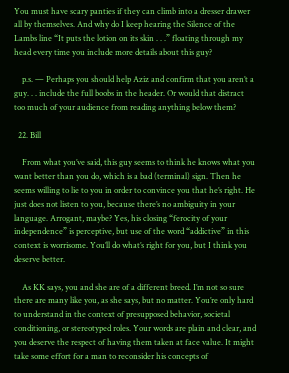You must have scary panties if they can climb into a dresser drawer all by themselves. And why do I keep hearing the Silence of the Lambs line “It puts the lotion on its skin . . .” floating through my head every time you include more details about this guy?

    p.s. — Perhaps you should help Aziz and confirm that you aren’t a guy. . . include the full boobs in the header. Or would that distract too much of your audience from reading anything below them?

  22. Bill

    From what you’ve said, this guy seems to think he knows what you want better than you do, which is a bad (terminal) sign. Then he seems willing to lie to you in order to convince you that he’s right. He just does not listen to you, because there’s no ambiguity in your language. Arrogant, maybe? Yes, his closing “ferocity of your independence” is perceptive, but use of the word “addictive” in this context is worrisome. You’ll do what’s right for you, but I think you deserve better.

    As KK says, you and she are of a different breed. I’m not so sure there are many like you, as she says, but no matter. You’re only hard to understand in the context of presupposed behavior, societal conditioning, or stereotyped roles. Your words are plain and clear, and you deserve the respect of having them taken at face value. It might take some effort for a man to reconsider his concepts of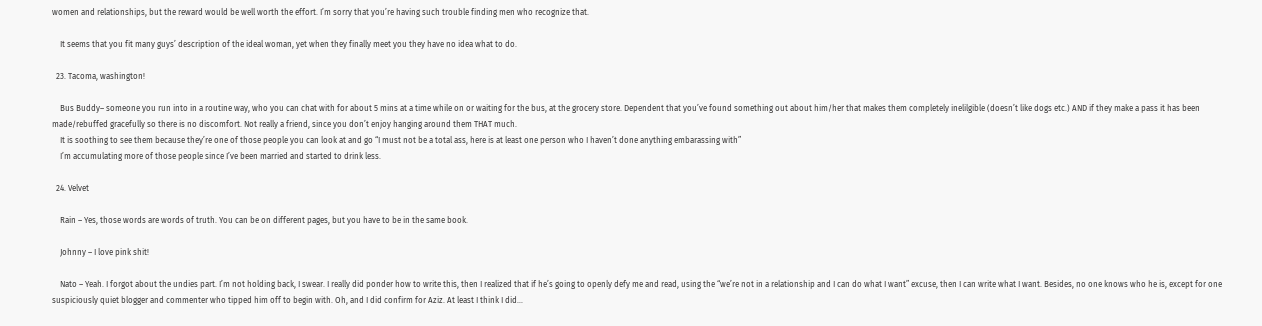women and relationships, but the reward would be well worth the effort. I’m sorry that you’re having such trouble finding men who recognize that.

    It seems that you fit many guys’ description of the ideal woman, yet when they finally meet you they have no idea what to do.

  23. Tacoma, washington!

    Bus Buddy– someone you run into in a routine way, who you can chat with for about 5 mins at a time while on or waiting for the bus, at the grocery store. Dependent that you’ve found something out about him/her that makes them completely inelilgible (doesn’t like dogs etc.) AND if they make a pass it has been made/rebuffed gracefully so there is no discomfort. Not really a friend, since you don’t enjoy hanging around them THAT much.
    It is soothing to see them because they’re one of those people you can look at and go “I must not be a total ass, here is at least one person who I haven’t done anything embarassing with”
    I’m accumulating more of those people since I’ve been married and started to drink less.

  24. Velvet

    Rain – Yes, those words are words of truth. You can be on different pages, but you have to be in the same book.

    Johnny – I love pink shit!

    Nato – Yeah. I forgot about the undies part. I’m not holding back, I swear. I really did ponder how to write this, then I realized that if he’s going to openly defy me and read, using the “we’re not in a relationship and I can do what I want” excuse, then I can write what I want. Besides, no one knows who he is, except for one suspiciously quiet blogger and commenter who tipped him off to begin with. Oh, and I did confirm for Aziz. At least I think I did…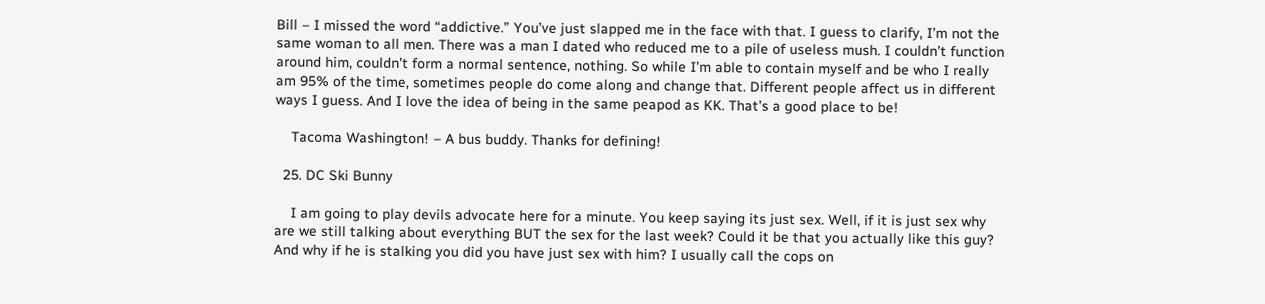Bill – I missed the word “addictive.” You’ve just slapped me in the face with that. I guess to clarify, I’m not the same woman to all men. There was a man I dated who reduced me to a pile of useless mush. I couldn’t function around him, couldn’t form a normal sentence, nothing. So while I’m able to contain myself and be who I really am 95% of the time, sometimes people do come along and change that. Different people affect us in different ways I guess. And I love the idea of being in the same peapod as KK. That’s a good place to be!

    Tacoma Washington! – A bus buddy. Thanks for defining!

  25. DC Ski Bunny

    I am going to play devils advocate here for a minute. You keep saying its just sex. Well, if it is just sex why are we still talking about everything BUT the sex for the last week? Could it be that you actually like this guy? And why if he is stalking you did you have just sex with him? I usually call the cops on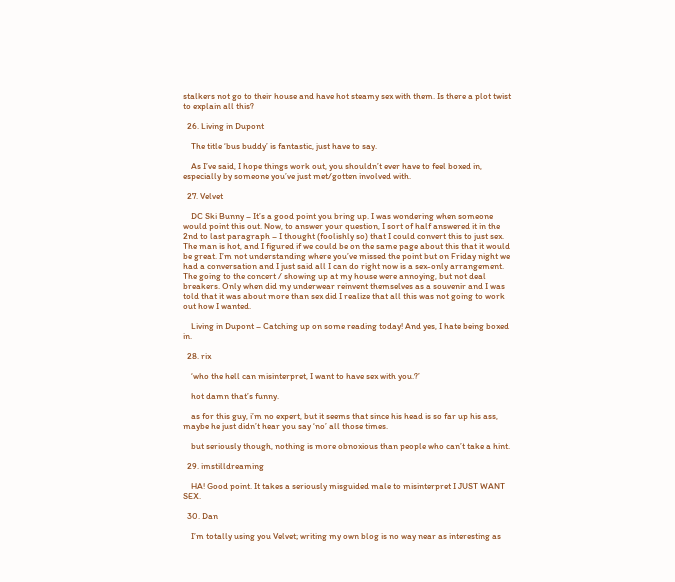stalkers not go to their house and have hot steamy sex with them. Is there a plot twist to explain all this?

  26. Living in Dupont

    The title ‘bus buddy’ is fantastic, just have to say.

    As I’ve said, I hope things work out, you shouldn’t ever have to feel boxed in, especially by someone you’ve just met/gotten involved with.

  27. Velvet

    DC Ski Bunny – It’s a good point you bring up. I was wondering when someone would point this out. Now, to answer your question, I sort of half answered it in the 2nd to last paragraph – I thought (foolishly so) that I could convert this to just sex. The man is hot, and I figured if we could be on the same page about this that it would be great. I’m not understanding where you’ve missed the point but on Friday night we had a conversation and I just said all I can do right now is a sex-only arrangement. The going to the concert / showing up at my house were annoying, but not deal breakers. Only when did my underwear reinvent themselves as a souvenir and I was told that it was about more than sex did I realize that all this was not going to work out how I wanted.

    Living in Dupont – Catching up on some reading today! And yes, I hate being boxed in.

  28. rix

    ‘who the hell can misinterpret, I want to have sex with you.?’

    hot damn that’s funny.

    as for this guy, i’m no expert, but it seems that since his head is so far up his ass, maybe he just didn’t hear you say ‘no’ all those times.

    but seriously though, nothing is more obnoxious than people who can’t take a hint.

  29. imstilldreaming

    HA! Good point. It takes a seriously misguided male to misinterpret I JUST WANT SEX.

  30. Dan

    I’m totally using you Velvet; writing my own blog is no way near as interesting as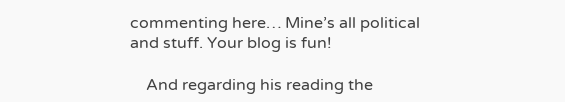commenting here… Mine’s all political and stuff. Your blog is fun!

    And regarding his reading the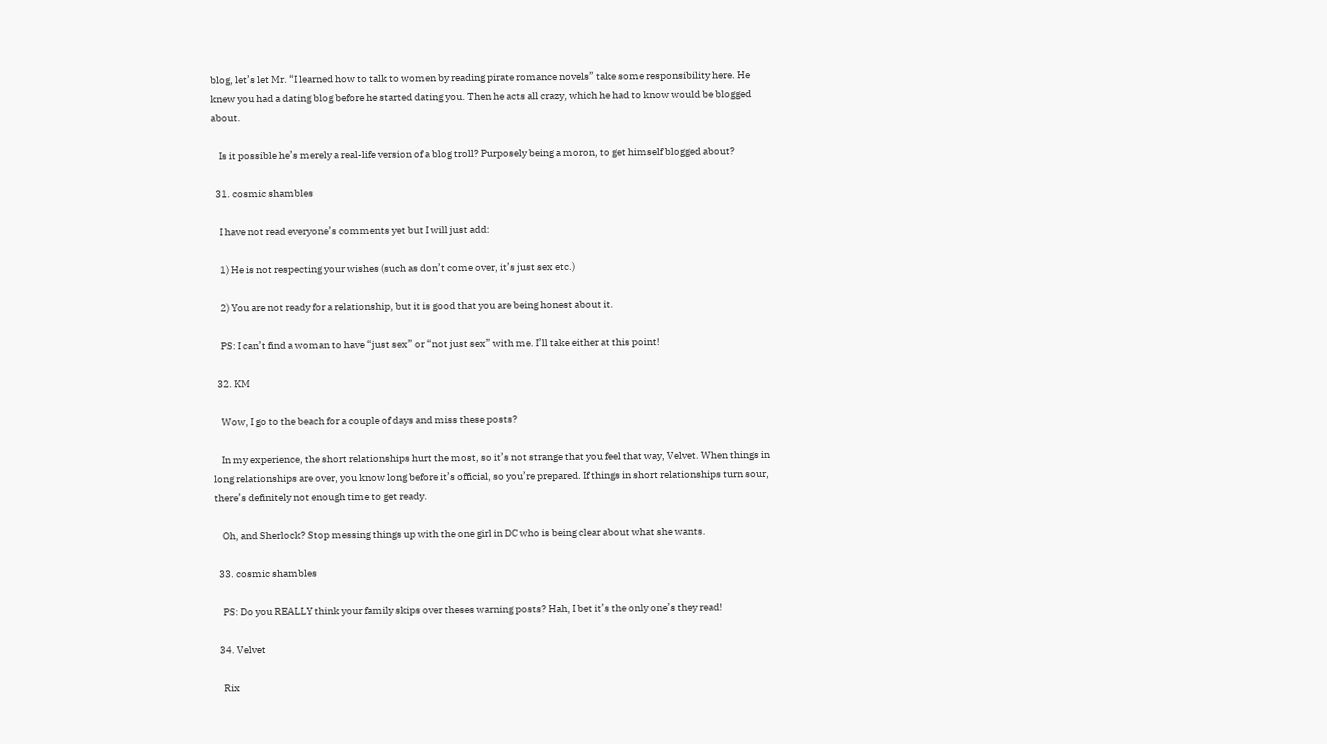blog, let’s let Mr. “I learned how to talk to women by reading pirate romance novels” take some responsibility here. He knew you had a dating blog before he started dating you. Then he acts all crazy, which he had to know would be blogged about.

    Is it possible he’s merely a real-life version of a blog troll? Purposely being a moron, to get himself blogged about?

  31. cosmic shambles

    I have not read everyone’s comments yet but I will just add:

    1) He is not respecting your wishes (such as don’t come over, it’s just sex etc.)

    2) You are not ready for a relationship, but it is good that you are being honest about it.

    PS: I can’t find a woman to have “just sex” or “not just sex” with me. I’ll take either at this point!

  32. KM

    Wow, I go to the beach for a couple of days and miss these posts?

    In my experience, the short relationships hurt the most, so it’s not strange that you feel that way, Velvet. When things in long relationships are over, you know long before it’s official, so you’re prepared. If things in short relationships turn sour, there’s definitely not enough time to get ready.

    Oh, and Sherlock? Stop messing things up with the one girl in DC who is being clear about what she wants.

  33. cosmic shambles

    PS: Do you REALLY think your family skips over theses warning posts? Hah, I bet it’s the only one’s they read!

  34. Velvet

    Rix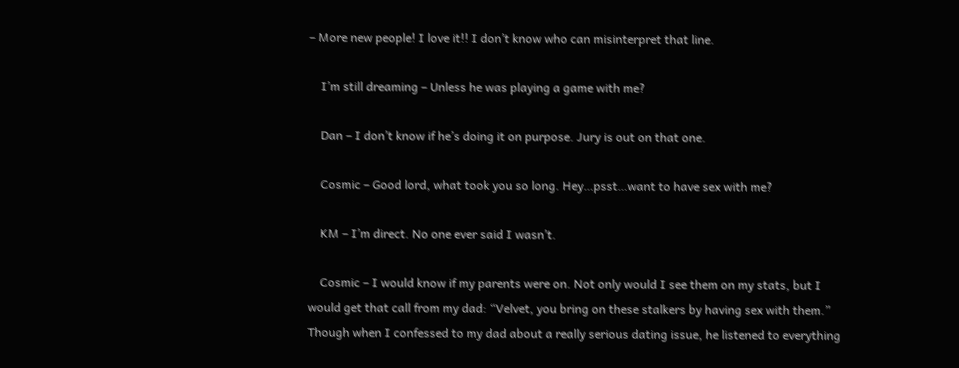– More new people! I love it!! I don’t know who can misinterpret that line.

    I’m still dreaming – Unless he was playing a game with me?

    Dan – I don’t know if he’s doing it on purpose. Jury is out on that one.

    Cosmic – Good lord, what took you so long. Hey…psst…want to have sex with me?

    KM – I’m direct. No one ever said I wasn’t.

    Cosmic – I would know if my parents were on. Not only would I see them on my stats, but I would get that call from my dad: “Velvet, you bring on these stalkers by having sex with them.” Though when I confessed to my dad about a really serious dating issue, he listened to everything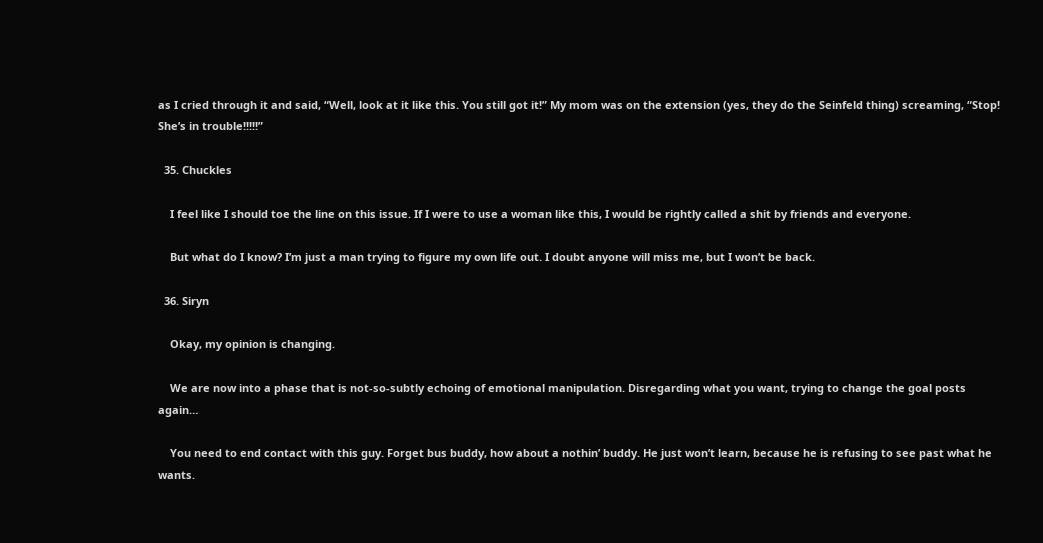as I cried through it and said, “Well, look at it like this. You still got it!” My mom was on the extension (yes, they do the Seinfeld thing) screaming, “Stop! She’s in trouble!!!!!”

  35. Chuckles

    I feel like I should toe the line on this issue. If I were to use a woman like this, I would be rightly called a shit by friends and everyone.

    But what do I know? I’m just a man trying to figure my own life out. I doubt anyone will miss me, but I won’t be back.

  36. Siryn

    Okay, my opinion is changing.

    We are now into a phase that is not-so-subtly echoing of emotional manipulation. Disregarding what you want, trying to change the goal posts again…

    You need to end contact with this guy. Forget bus buddy, how about a nothin’ buddy. He just won’t learn, because he is refusing to see past what he wants.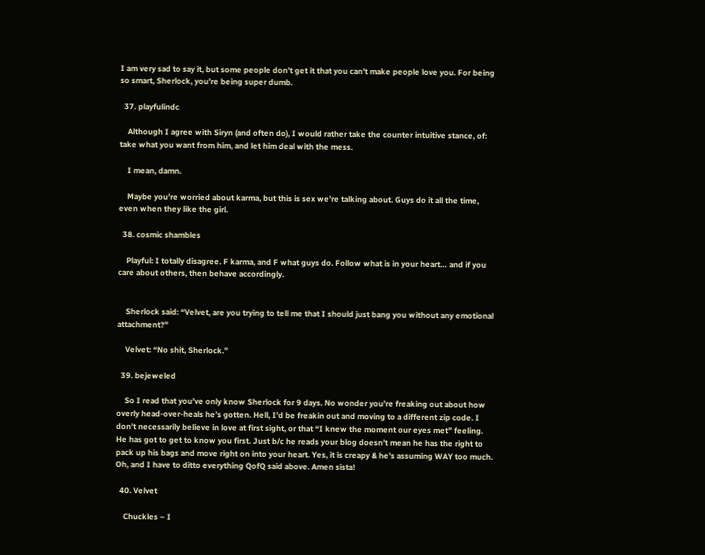I am very sad to say it, but some people don’t get it that you can’t make people love you. For being so smart, Sherlock, you’re being super dumb.

  37. playfulindc

    Although I agree with Siryn (and often do), I would rather take the counter intuitive stance, of: take what you want from him, and let him deal with the mess.

    I mean, damn.

    Maybe you’re worried about karma, but this is sex we’re talking about. Guys do it all the time, even when they like the girl.

  38. cosmic shambles

    Playful: I totally disagree. F karma, and F what guys do. Follow what is in your heart… and if you care about others, then behave accordingly.


    Sherlock said: “Velvet, are you trying to tell me that I should just bang you without any emotional attachment?”

    Velvet: “No shit, Sherlock.”

  39. bejeweled

    So I read that you’ve only know Sherlock for 9 days. No wonder you’re freaking out about how overly head-over-heals he’s gotten. Hell, I’d be freakin out and moving to a different zip code. I don’t necessarily believe in love at first sight, or that “I knew the moment our eyes met” feeling. He has got to get to know you first. Just b/c he reads your blog doesn’t mean he has the right to pack up his bags and move right on into your heart. Yes, it is creapy & he’s assuming WAY too much. Oh, and I have to ditto everything QofQ said above. Amen sista!

  40. Velvet

    Chuckles – I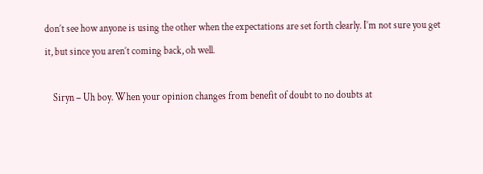don’t see how anyone is using the other when the expectations are set forth clearly. I’m not sure you get it, but since you aren’t coming back, oh well.

    Siryn – Uh boy. When your opinion changes from benefit of doubt to no doubts at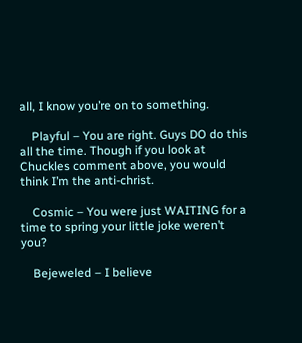all, I know you’re on to something.

    Playful – You are right. Guys DO do this all the time. Though if you look at Chuckles comment above, you would think I’m the anti-christ.

    Cosmic – You were just WAITING for a time to spring your little joke weren’t you?

    Bejeweled – I believe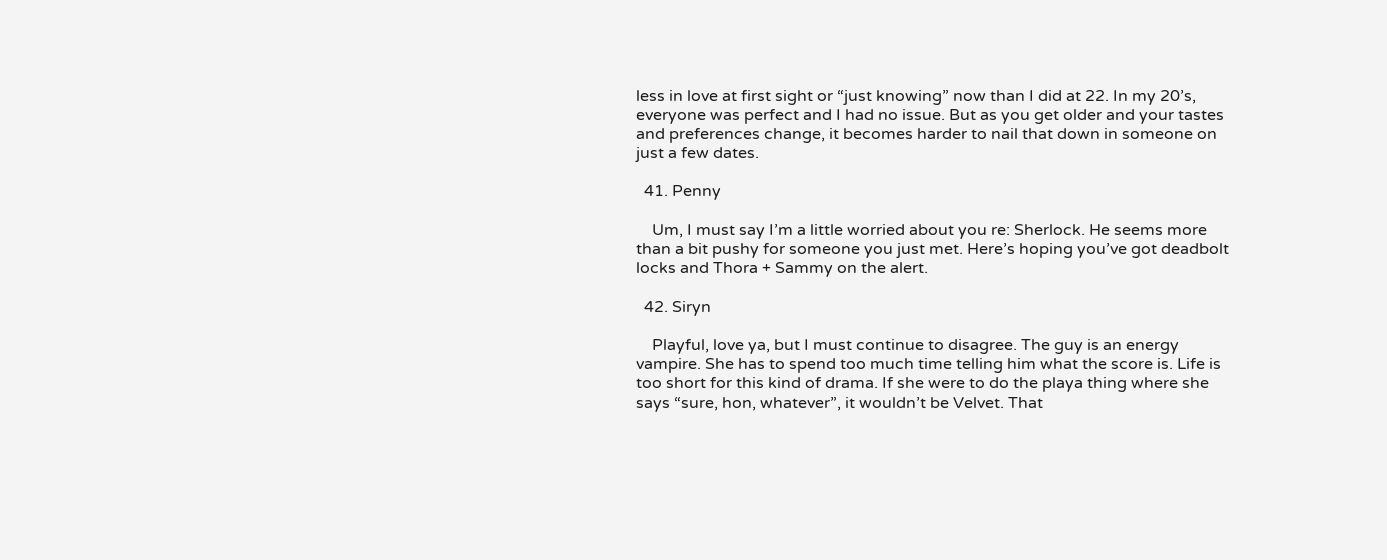less in love at first sight or “just knowing” now than I did at 22. In my 20’s, everyone was perfect and I had no issue. But as you get older and your tastes and preferences change, it becomes harder to nail that down in someone on just a few dates.

  41. Penny

    Um, I must say I’m a little worried about you re: Sherlock. He seems more than a bit pushy for someone you just met. Here’s hoping you’ve got deadbolt locks and Thora + Sammy on the alert.

  42. Siryn

    Playful, love ya, but I must continue to disagree. The guy is an energy vampire. She has to spend too much time telling him what the score is. Life is too short for this kind of drama. If she were to do the playa thing where she says “sure, hon, whatever”, it wouldn’t be Velvet. That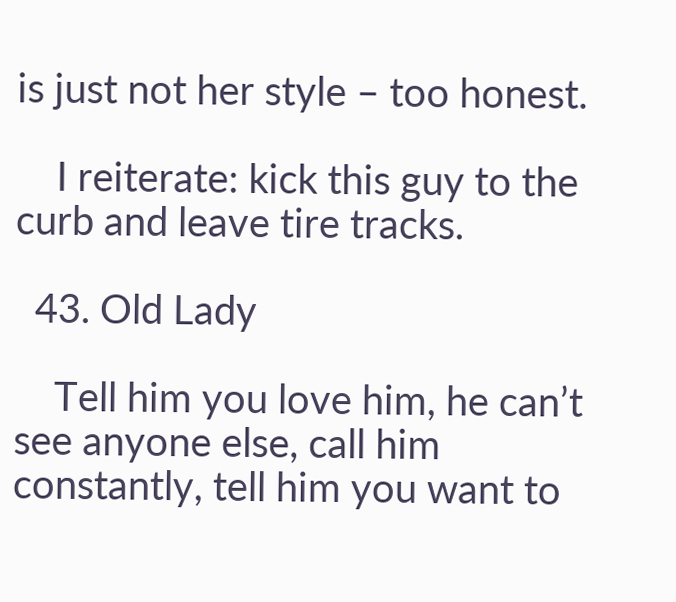is just not her style – too honest.

    I reiterate: kick this guy to the curb and leave tire tracks.

  43. Old Lady

    Tell him you love him, he can’t see anyone else, call him constantly, tell him you want to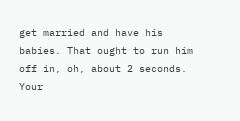get married and have his babies. That ought to run him off in, oh, about 2 seconds. Your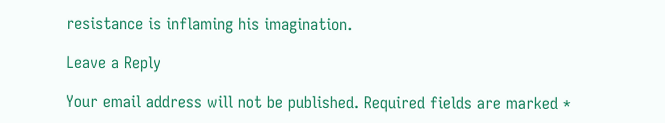resistance is inflaming his imagination.

Leave a Reply

Your email address will not be published. Required fields are marked *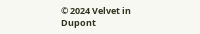© 2024 Velvet in Dupont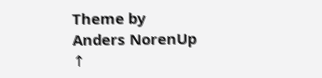Theme by Anders NorenUp ↑